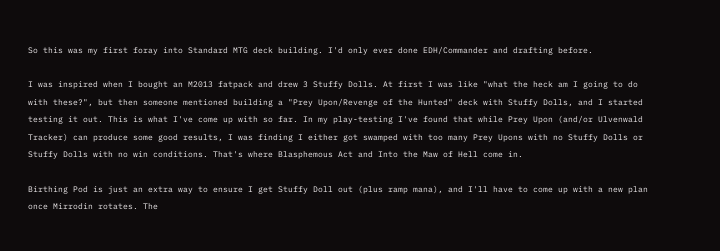So this was my first foray into Standard MTG deck building. I'd only ever done EDH/Commander and drafting before.

I was inspired when I bought an M2013 fatpack and drew 3 Stuffy Dolls. At first I was like "what the heck am I going to do with these?", but then someone mentioned building a "Prey Upon/Revenge of the Hunted" deck with Stuffy Dolls, and I started testing it out. This is what I've come up with so far. In my play-testing I've found that while Prey Upon (and/or Ulvenwald Tracker) can produce some good results, I was finding I either got swamped with too many Prey Upons with no Stuffy Dolls or Stuffy Dolls with no win conditions. That's where Blasphemous Act and Into the Maw of Hell come in.

Birthing Pod is just an extra way to ensure I get Stuffy Doll out (plus ramp mana), and I'll have to come up with a new plan once Mirrodin rotates. The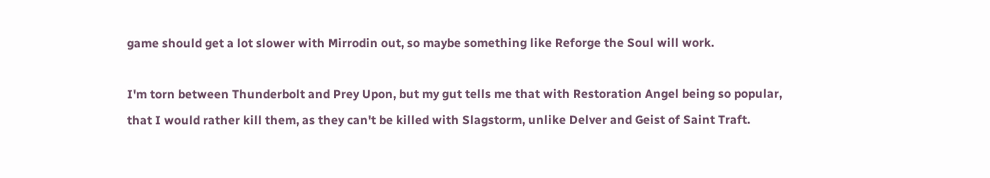game should get a lot slower with Mirrodin out, so maybe something like Reforge the Soul will work.

I'm torn between Thunderbolt and Prey Upon, but my gut tells me that with Restoration Angel being so popular, that I would rather kill them, as they can't be killed with Slagstorm, unlike Delver and Geist of Saint Traft.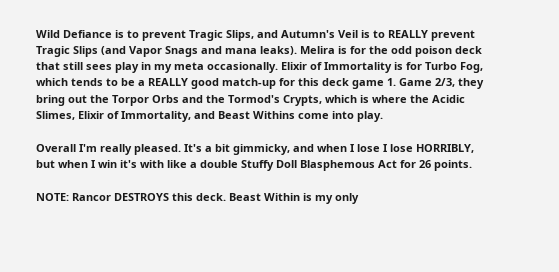Wild Defiance is to prevent Tragic Slips, and Autumn's Veil is to REALLY prevent Tragic Slips (and Vapor Snags and mana leaks). Melira is for the odd poison deck that still sees play in my meta occasionally. Elixir of Immortality is for Turbo Fog, which tends to be a REALLY good match-up for this deck game 1. Game 2/3, they bring out the Torpor Orbs and the Tormod's Crypts, which is where the Acidic Slimes, Elixir of Immortality, and Beast Withins come into play.

Overall I'm really pleased. It's a bit gimmicky, and when I lose I lose HORRIBLY, but when I win it's with like a double Stuffy Doll Blasphemous Act for 26 points.

NOTE: Rancor DESTROYS this deck. Beast Within is my only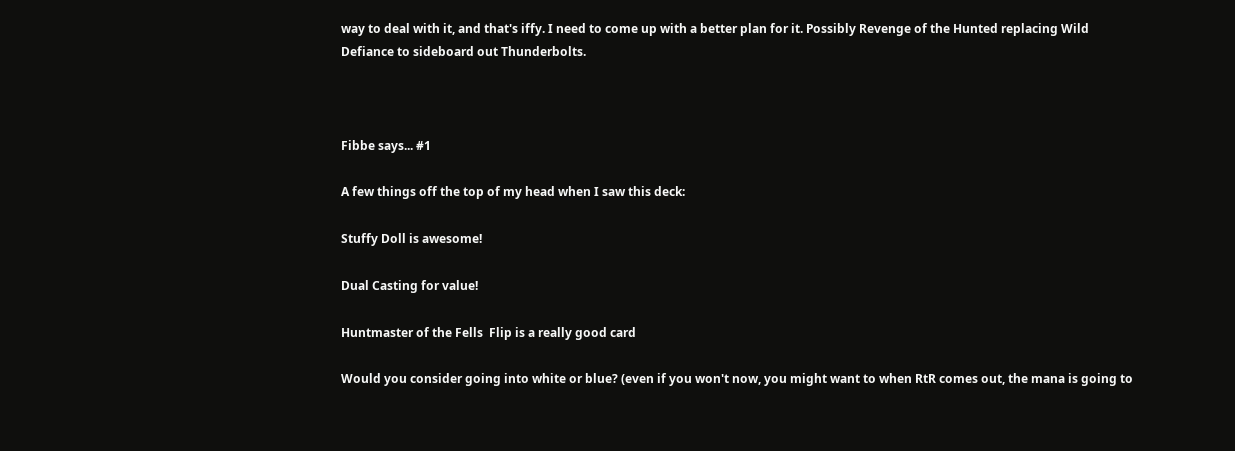way to deal with it, and that's iffy. I need to come up with a better plan for it. Possibly Revenge of the Hunted replacing Wild Defiance to sideboard out Thunderbolts.



Fibbe says... #1

A few things off the top of my head when I saw this deck:

Stuffy Doll is awesome!

Dual Casting for value!

Huntmaster of the Fells  Flip is a really good card

Would you consider going into white or blue? (even if you won't now, you might want to when RtR comes out, the mana is going to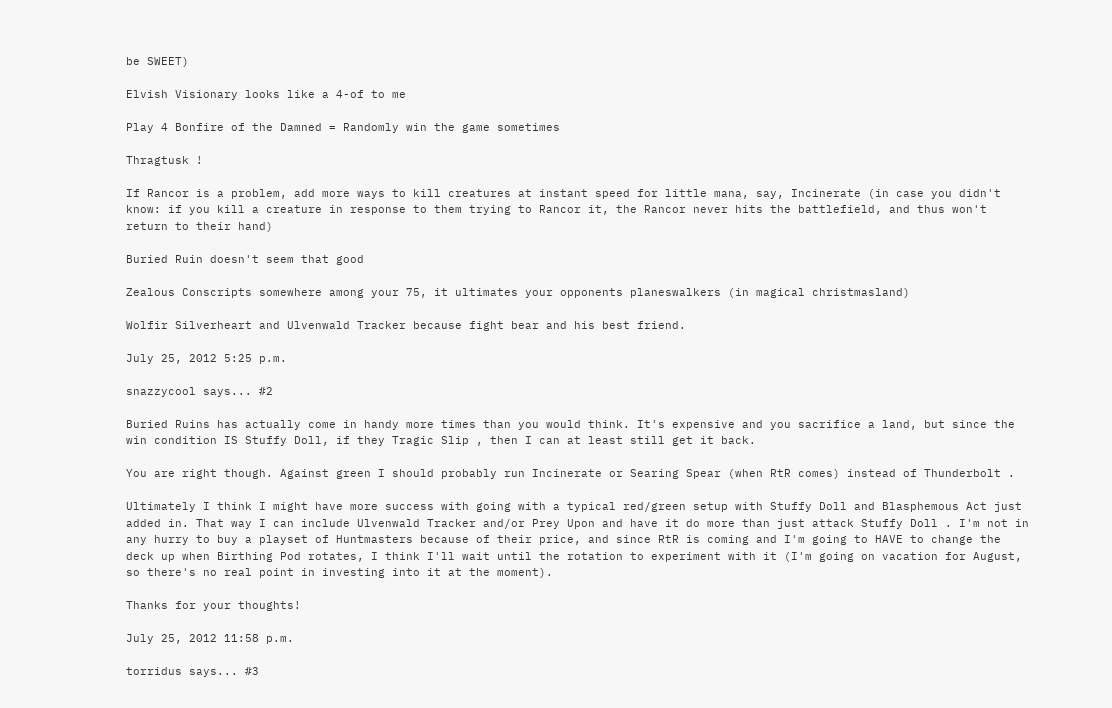be SWEET)

Elvish Visionary looks like a 4-of to me

Play 4 Bonfire of the Damned = Randomly win the game sometimes

Thragtusk !

If Rancor is a problem, add more ways to kill creatures at instant speed for little mana, say, Incinerate (in case you didn't know: if you kill a creature in response to them trying to Rancor it, the Rancor never hits the battlefield, and thus won't return to their hand)

Buried Ruin doesn't seem that good

Zealous Conscripts somewhere among your 75, it ultimates your opponents planeswalkers (in magical christmasland)

Wolfir Silverheart and Ulvenwald Tracker because fight bear and his best friend.

July 25, 2012 5:25 p.m.

snazzycool says... #2

Buried Ruins has actually come in handy more times than you would think. It's expensive and you sacrifice a land, but since the win condition IS Stuffy Doll, if they Tragic Slip , then I can at least still get it back.

You are right though. Against green I should probably run Incinerate or Searing Spear (when RtR comes) instead of Thunderbolt .

Ultimately I think I might have more success with going with a typical red/green setup with Stuffy Doll and Blasphemous Act just added in. That way I can include Ulvenwald Tracker and/or Prey Upon and have it do more than just attack Stuffy Doll . I'm not in any hurry to buy a playset of Huntmasters because of their price, and since RtR is coming and I'm going to HAVE to change the deck up when Birthing Pod rotates, I think I'll wait until the rotation to experiment with it (I'm going on vacation for August, so there's no real point in investing into it at the moment).

Thanks for your thoughts!

July 25, 2012 11:58 p.m.

torridus says... #3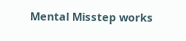Mental Misstep works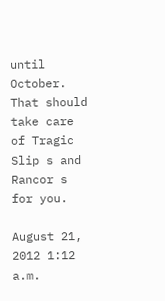until October. That should take care of Tragic Slip s and Rancor s for you.

August 21, 2012 1:12 a.m.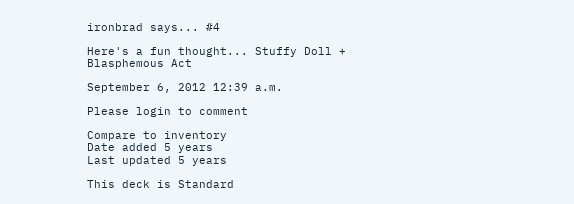ironbrad says... #4

Here's a fun thought... Stuffy Doll + Blasphemous Act

September 6, 2012 12:39 a.m.

Please login to comment

Compare to inventory
Date added 5 years
Last updated 5 years

This deck is Standard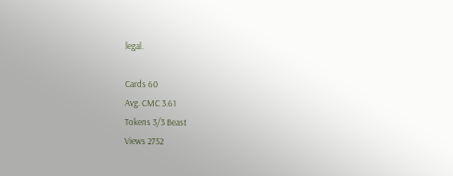legal.

Cards 60
Avg. CMC 3.61
Tokens 3/3 Beast
Views 2752